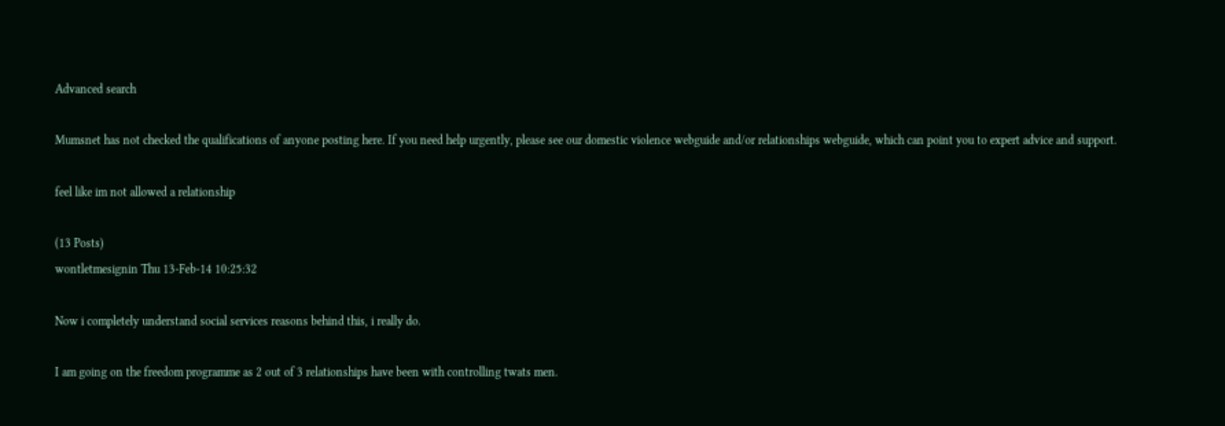Advanced search

Mumsnet has not checked the qualifications of anyone posting here. If you need help urgently, please see our domestic violence webguide and/or relationships webguide, which can point you to expert advice and support.

feel like im not allowed a relationship

(13 Posts)
wontletmesignin Thu 13-Feb-14 10:25:32

Now i completely understand social services reasons behind this, i really do.

I am going on the freedom programme as 2 out of 3 relationships have been with controlling twats men.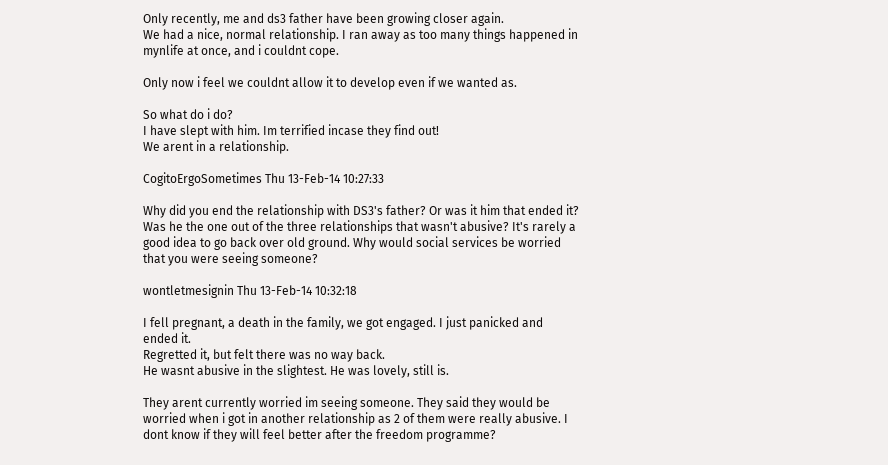Only recently, me and ds3 father have been growing closer again.
We had a nice, normal relationship. I ran away as too many things happened in mynlife at once, and i couldnt cope.

Only now i feel we couldnt allow it to develop even if we wanted as.

So what do i do?
I have slept with him. Im terrified incase they find out!
We arent in a relationship.

CogitoErgoSometimes Thu 13-Feb-14 10:27:33

Why did you end the relationship with DS3's father? Or was it him that ended it? Was he the one out of the three relationships that wasn't abusive? It's rarely a good idea to go back over old ground. Why would social services be worried that you were seeing someone?

wontletmesignin Thu 13-Feb-14 10:32:18

I fell pregnant, a death in the family, we got engaged. I just panicked and ended it.
Regretted it, but felt there was no way back.
He wasnt abusive in the slightest. He was lovely, still is.

They arent currently worried im seeing someone. They said they would be worried when i got in another relationship as 2 of them were really abusive. I dont know if they will feel better after the freedom programme?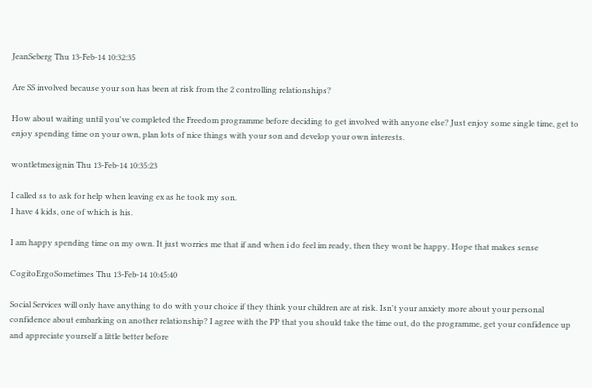JeanSeberg Thu 13-Feb-14 10:32:35

Are SS involved because your son has been at risk from the 2 controlling relationships?

How about waiting until you've completed the Freedom programme before deciding to get involved with anyone else? Just enjoy some single time, get to enjoy spending time on your own, plan lots of nice things with your son and develop your own interests.

wontletmesignin Thu 13-Feb-14 10:35:23

I called ss to ask for help when leaving ex as he took my son.
I have 4 kids, one of which is his.

I am happy spending time on my own. It just worries me that if and when i do feel im ready, then they wont be happy. Hope that makes sense

CogitoErgoSometimes Thu 13-Feb-14 10:45:40

Social Services will only have anything to do with your choice if they think your children are at risk. Isn't your anxiety more about your personal confidence about embarking on another relationship? I agree with the PP that you should take the time out, do the programme, get your confidence up and appreciate yourself a little better before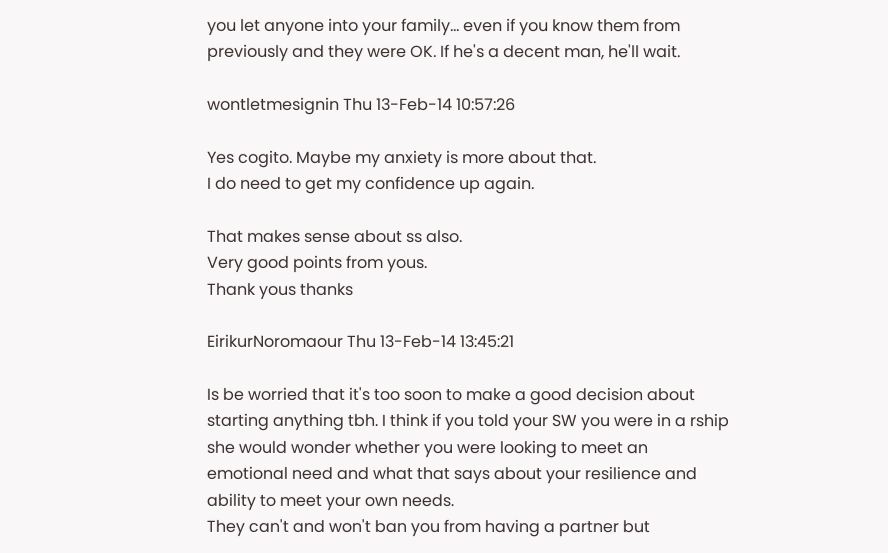you let anyone into your family... even if you know them from previously and they were OK. If he's a decent man, he'll wait.

wontletmesignin Thu 13-Feb-14 10:57:26

Yes cogito. Maybe my anxiety is more about that.
I do need to get my confidence up again.

That makes sense about ss also.
Very good points from yous.
Thank yous thanks

EirikurNoromaour Thu 13-Feb-14 13:45:21

Is be worried that it's too soon to make a good decision about starting anything tbh. I think if you told your SW you were in a rship she would wonder whether you were looking to meet an emotional need and what that says about your resilience and ability to meet your own needs.
They can't and won't ban you from having a partner but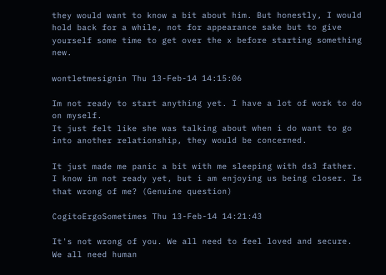they would want to know a bit about him. But honestly, I would hold back for a while, not for appearance sake but to give yourself some time to get over the x before starting something new.

wontletmesignin Thu 13-Feb-14 14:15:06

Im not ready to start anything yet. I have a lot of work to do on myself.
It just felt like she was talking about when i do want to go into another relationship, they would be concerned.

It just made me panic a bit with me sleeping with ds3 father. I know im not ready yet, but i am enjoying us being closer. Is that wrong of me? (Genuine question)

CogitoErgoSometimes Thu 13-Feb-14 14:21:43

It's not wrong of you. We all need to feel loved and secure. We all need human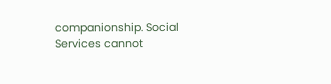companionship. Social Services cannot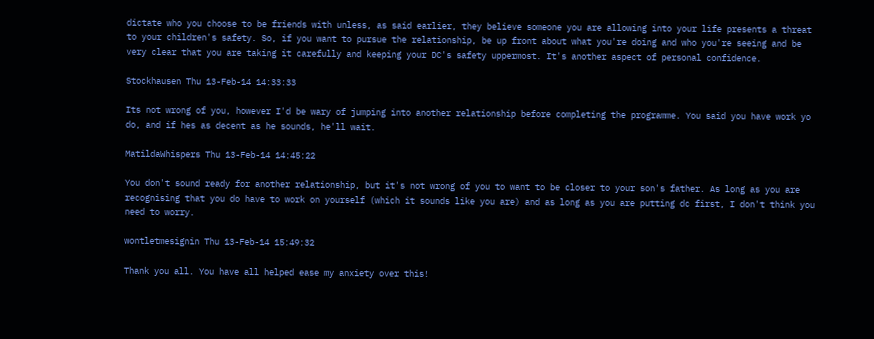dictate who you choose to be friends with unless, as said earlier, they believe someone you are allowing into your life presents a threat to your children's safety. So, if you want to pursue the relationship, be up front about what you're doing and who you're seeing and be very clear that you are taking it carefully and keeping your DC's safety uppermost. It's another aspect of personal confidence.

Stockhausen Thu 13-Feb-14 14:33:33

Its not wrong of you, however I'd be wary of jumping into another relationship before completing the programme. You said you have work yo do, and if hes as decent as he sounds, he'll wait.

MatildaWhispers Thu 13-Feb-14 14:45:22

You don't sound ready for another relationship, but it's not wrong of you to want to be closer to your son's father. As long as you are recognising that you do have to work on yourself (which it sounds like you are) and as long as you are putting dc first, I don't think you need to worry.

wontletmesignin Thu 13-Feb-14 15:49:32

Thank you all. You have all helped ease my anxiety over this!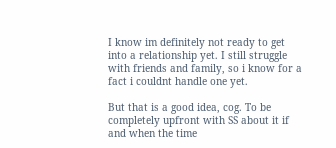I know im definitely not ready to get into a relationship yet. I still struggle with friends and family, so i know for a fact i couldnt handle one yet.

But that is a good idea, cog. To be completely upfront with SS about it if and when the time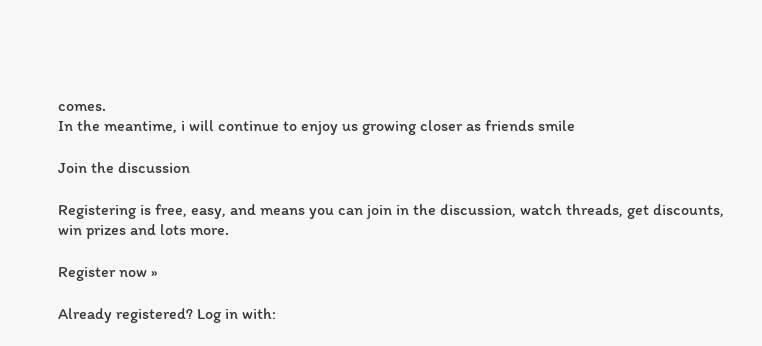comes.
In the meantime, i will continue to enjoy us growing closer as friends smile

Join the discussion

Registering is free, easy, and means you can join in the discussion, watch threads, get discounts, win prizes and lots more.

Register now »

Already registered? Log in with: